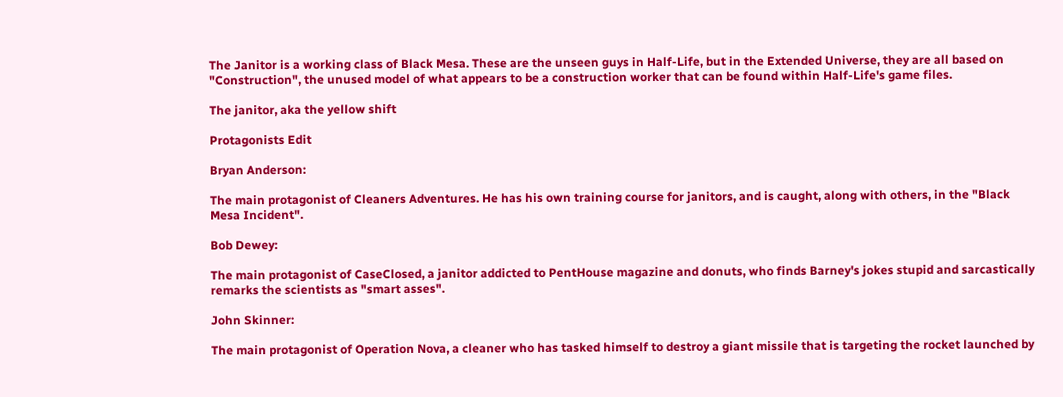The Janitor is a working class of Black Mesa. These are the unseen guys in Half-Life, but in the Extended Universe, they are all based on "Construction", the unused model of what appears to be a construction worker that can be found within Half-Life's game files.

The janitor, aka the yellow shift

Protagonists Edit

Bryan Anderson:

The main protagonist of Cleaners Adventures. He has his own training course for janitors, and is caught, along with others, in the "Black Mesa Incident".

Bob Dewey:

The main protagonist of CaseClosed, a janitor addicted to PentHouse magazine and donuts, who finds Barney's jokes stupid and sarcastically remarks the scientists as "smart asses".

John Skinner:

The main protagonist of Operation Nova, a cleaner who has tasked himself to destroy a giant missile that is targeting the rocket launched by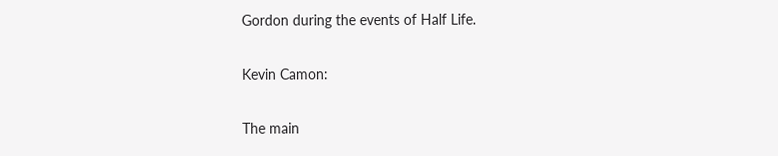Gordon during the events of Half Life.

Kevin Camon:

The main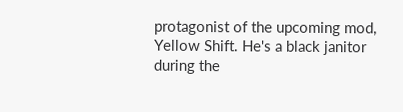protagonist of the upcoming mod, Yellow Shift. He's a black janitor during the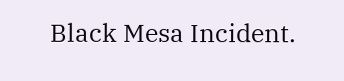Black Mesa Incident.